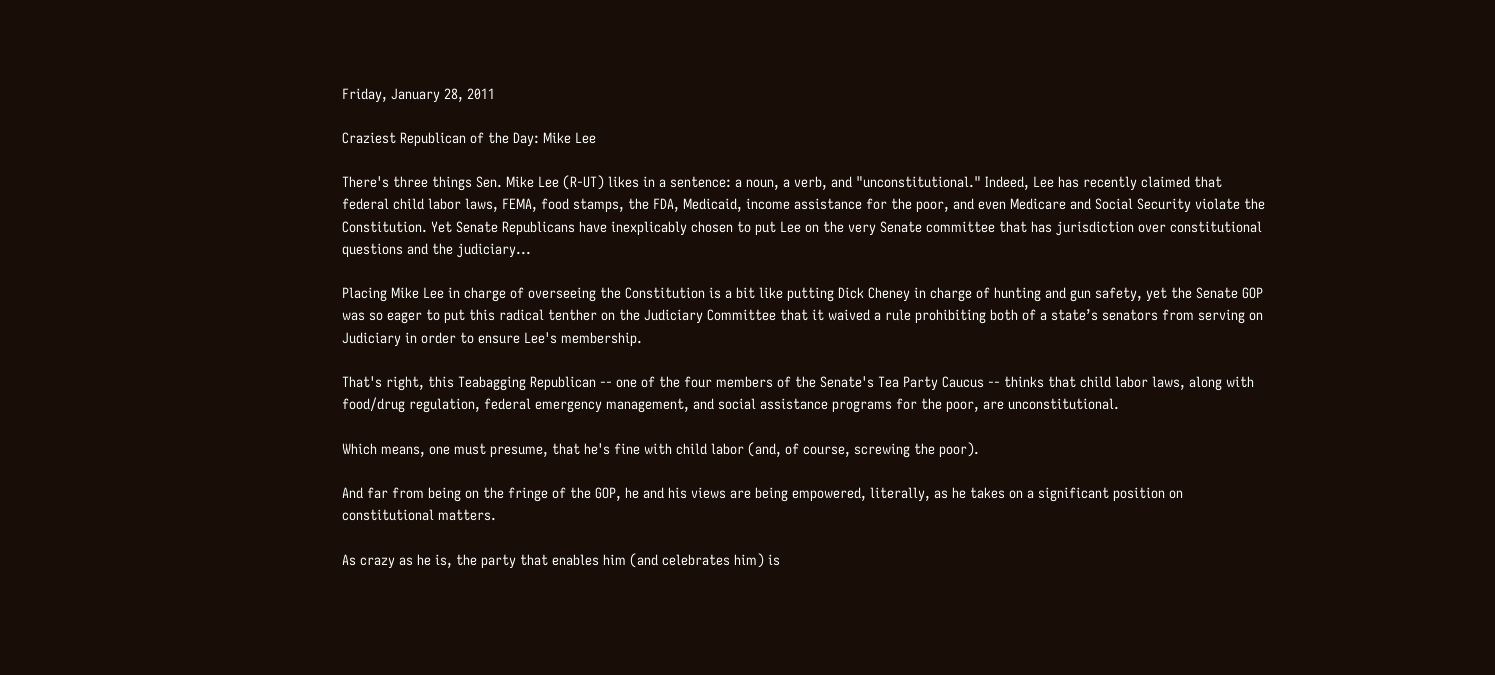Friday, January 28, 2011

Craziest Republican of the Day: Mike Lee

There's three things Sen. Mike Lee (R-UT) likes in a sentence: a noun, a verb, and "unconstitutional." Indeed, Lee has recently claimed that federal child labor laws, FEMA, food stamps, the FDA, Medicaid, income assistance for the poor, and even Medicare and Social Security violate the Constitution. Yet Senate Republicans have inexplicably chosen to put Lee on the very Senate committee that has jurisdiction over constitutional questions and the judiciary...

Placing Mike Lee in charge of overseeing the Constitution is a bit like putting Dick Cheney in charge of hunting and gun safety, yet the Senate GOP was so eager to put this radical tenther on the Judiciary Committee that it waived a rule prohibiting both of a state’s senators from serving on Judiciary in order to ensure Lee's membership.

That's right, this Teabagging Republican -- one of the four members of the Senate's Tea Party Caucus -- thinks that child labor laws, along with food/drug regulation, federal emergency management, and social assistance programs for the poor, are unconstitutional.

Which means, one must presume, that he's fine with child labor (and, of course, screwing the poor).

And far from being on the fringe of the GOP, he and his views are being empowered, literally, as he takes on a significant position on constitutional matters.

As crazy as he is, the party that enables him (and celebrates him) is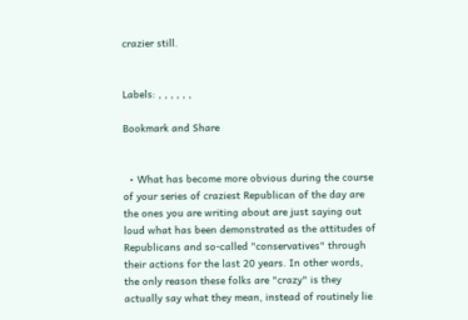crazier still.


Labels: , , , , , ,

Bookmark and Share


  • What has become more obvious during the course of your series of craziest Republican of the day are the ones you are writing about are just saying out loud what has been demonstrated as the attitudes of Republicans and so-called "conservatives" through their actions for the last 20 years. In other words, the only reason these folks are "crazy" is they actually say what they mean, instead of routinely lie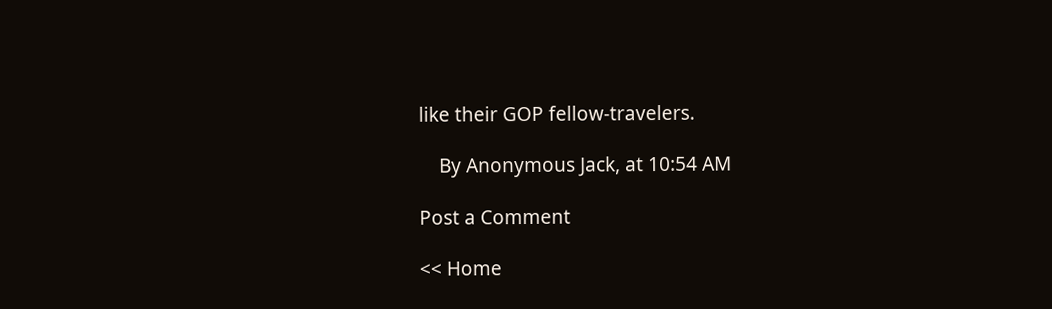like their GOP fellow-travelers.

    By Anonymous Jack, at 10:54 AM

Post a Comment

<< Home